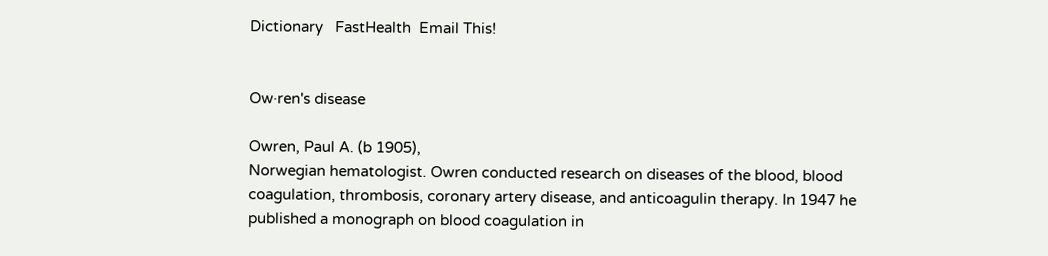Dictionary   FastHealth  Email This!


Ow·ren's disease

Owren, Paul A. (b 1905),
Norwegian hematologist. Owren conducted research on diseases of the blood, blood coagulation, thrombosis, coronary artery disease, and anticoagulin therapy. In 1947 he published a monograph on blood coagulation in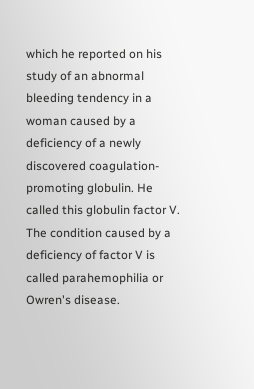which he reported on his study of an abnormal bleeding tendency in a woman caused by a deficiency of a newly discovered coagulation-promoting globulin. He called this globulin factor V. The condition caused by a deficiency of factor V is called parahemophilia or Owren's disease.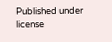Published under license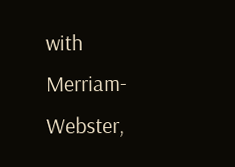with Merriam-Webster,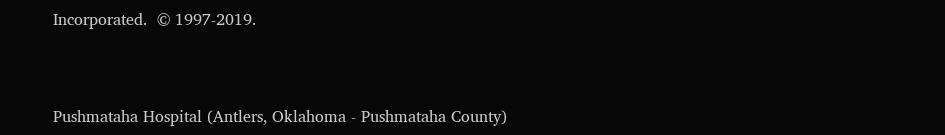Incorporated.  © 1997-2019.



Pushmataha Hospital (Antlers, Oklahoma - Pushmataha County)